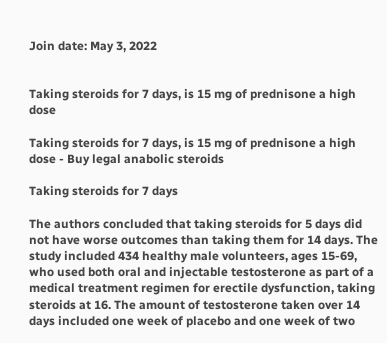Join date: May 3, 2022


Taking steroids for 7 days, is 15 mg of prednisone a high dose

Taking steroids for 7 days, is 15 mg of prednisone a high dose - Buy legal anabolic steroids

Taking steroids for 7 days

The authors concluded that taking steroids for 5 days did not have worse outcomes than taking them for 14 days. The study included 434 healthy male volunteers, ages 15-69, who used both oral and injectable testosterone as part of a medical treatment regimen for erectile dysfunction, taking steroids at 16. The amount of testosterone taken over 14 days included one week of placebo and one week of two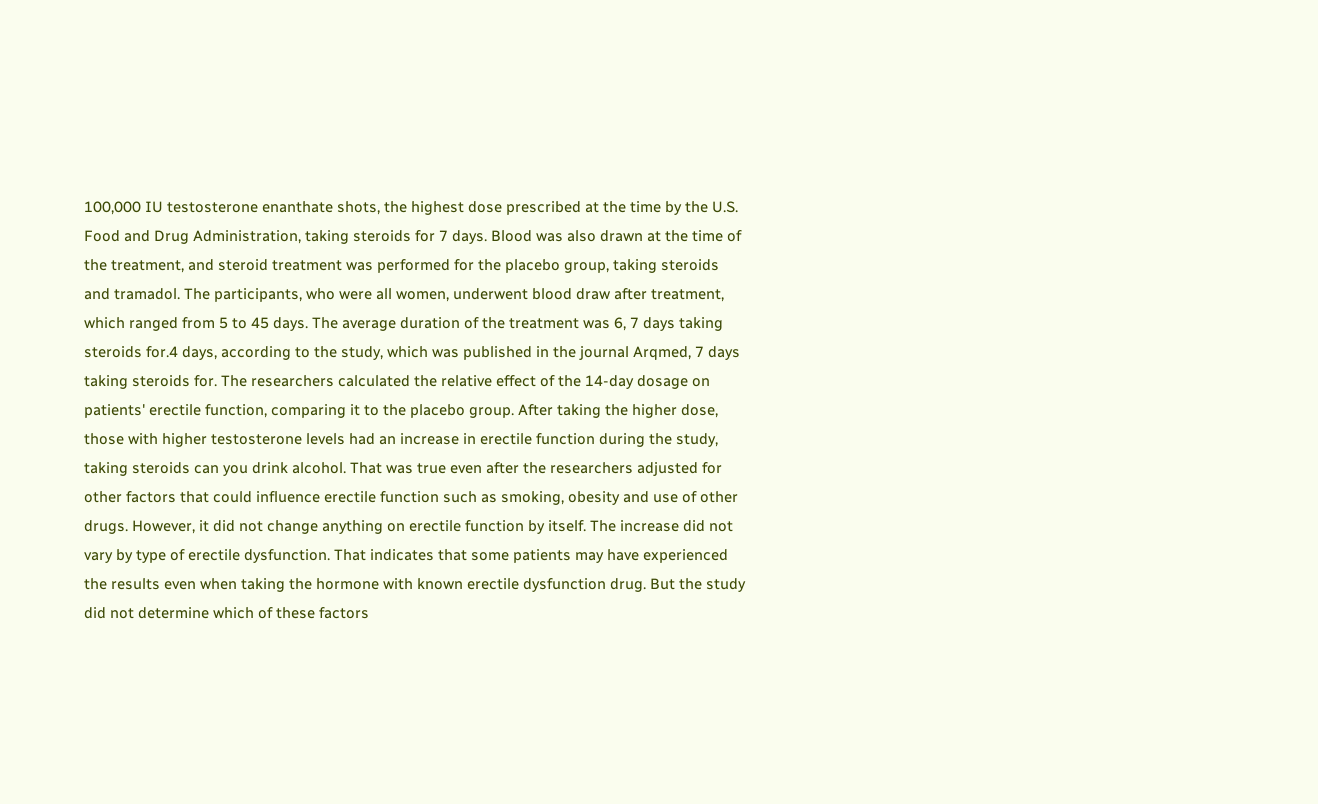100,000 IU testosterone enanthate shots, the highest dose prescribed at the time by the U.S. Food and Drug Administration, taking steroids for 7 days. Blood was also drawn at the time of the treatment, and steroid treatment was performed for the placebo group, taking steroids and tramadol. The participants, who were all women, underwent blood draw after treatment, which ranged from 5 to 45 days. The average duration of the treatment was 6, 7 days taking steroids for.4 days, according to the study, which was published in the journal Arqmed, 7 days taking steroids for. The researchers calculated the relative effect of the 14-day dosage on patients' erectile function, comparing it to the placebo group. After taking the higher dose, those with higher testosterone levels had an increase in erectile function during the study, taking steroids can you drink alcohol. That was true even after the researchers adjusted for other factors that could influence erectile function such as smoking, obesity and use of other drugs. However, it did not change anything on erectile function by itself. The increase did not vary by type of erectile dysfunction. That indicates that some patients may have experienced the results even when taking the hormone with known erectile dysfunction drug. But the study did not determine which of these factors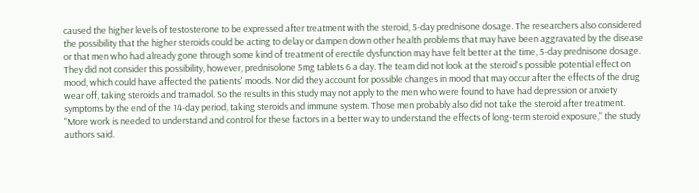caused the higher levels of testosterone to be expressed after treatment with the steroid, 5-day prednisone dosage. The researchers also considered the possibility that the higher steroids could be acting to delay or dampen down other health problems that may have been aggravated by the disease or that men who had already gone through some kind of treatment of erectile dysfunction may have felt better at the time, 5-day prednisone dosage. They did not consider this possibility, however, prednisolone 5mg tablets 6 a day. The team did not look at the steroid's possible potential effect on mood, which could have affected the patients' moods. Nor did they account for possible changes in mood that may occur after the effects of the drug wear off, taking steroids and tramadol. So the results in this study may not apply to the men who were found to have had depression or anxiety symptoms by the end of the 14-day period, taking steroids and immune system. Those men probably also did not take the steroid after treatment. "More work is needed to understand and control for these factors in a better way to understand the effects of long-term steroid exposure," the study authors said.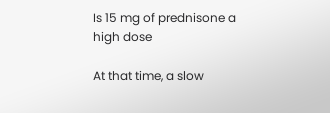Is 15 mg of prednisone a high dose

At that time, a slow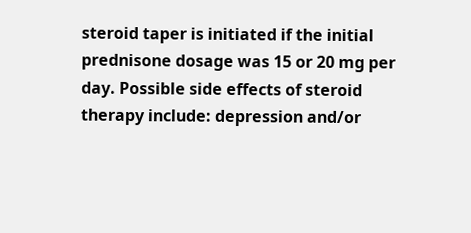steroid taper is initiated if the initial prednisone dosage was 15 or 20 mg per day. Possible side effects of steroid therapy include: depression and/or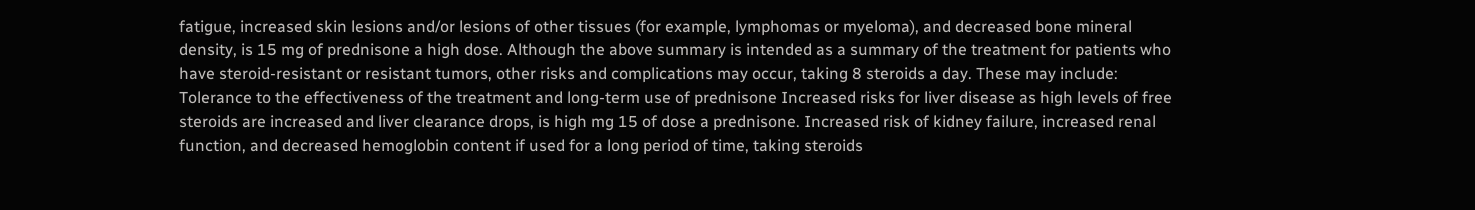fatigue, increased skin lesions and/or lesions of other tissues (for example, lymphomas or myeloma), and decreased bone mineral density, is 15 mg of prednisone a high dose. Although the above summary is intended as a summary of the treatment for patients who have steroid-resistant or resistant tumors, other risks and complications may occur, taking 8 steroids a day. These may include: Tolerance to the effectiveness of the treatment and long-term use of prednisone Increased risks for liver disease as high levels of free steroids are increased and liver clearance drops, is high mg 15 of dose a prednisone. Increased risk of kidney failure, increased renal function, and decreased hemoglobin content if used for a long period of time, taking steroids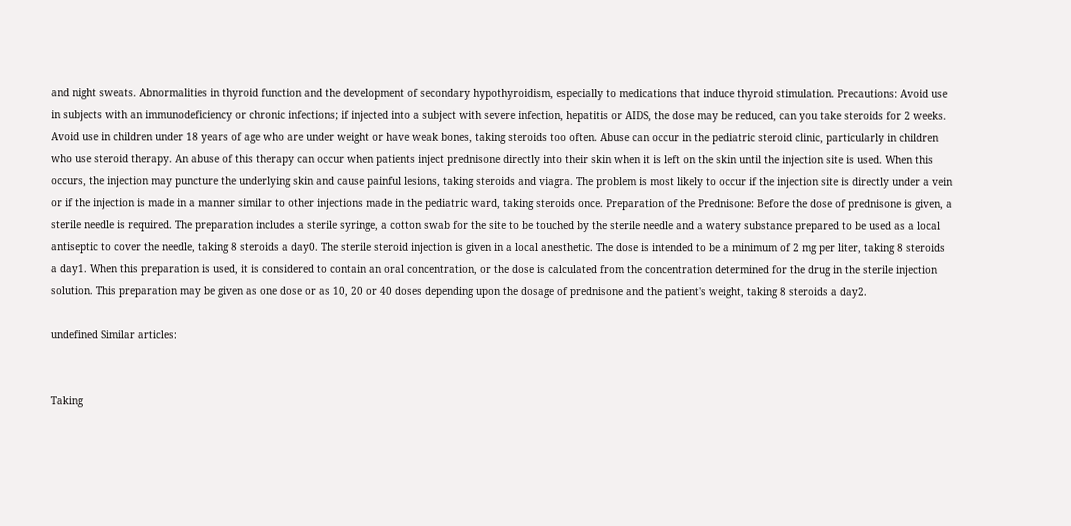and night sweats. Abnormalities in thyroid function and the development of secondary hypothyroidism, especially to medications that induce thyroid stimulation. Precautions: Avoid use in subjects with an immunodeficiency or chronic infections; if injected into a subject with severe infection, hepatitis or AIDS, the dose may be reduced, can you take steroids for 2 weeks. Avoid use in children under 18 years of age who are under weight or have weak bones, taking steroids too often. Abuse can occur in the pediatric steroid clinic, particularly in children who use steroid therapy. An abuse of this therapy can occur when patients inject prednisone directly into their skin when it is left on the skin until the injection site is used. When this occurs, the injection may puncture the underlying skin and cause painful lesions, taking steroids and viagra. The problem is most likely to occur if the injection site is directly under a vein or if the injection is made in a manner similar to other injections made in the pediatric ward, taking steroids once. Preparation of the Prednisone: Before the dose of prednisone is given, a sterile needle is required. The preparation includes a sterile syringe, a cotton swab for the site to be touched by the sterile needle and a watery substance prepared to be used as a local antiseptic to cover the needle, taking 8 steroids a day0. The sterile steroid injection is given in a local anesthetic. The dose is intended to be a minimum of 2 mg per liter, taking 8 steroids a day1. When this preparation is used, it is considered to contain an oral concentration, or the dose is calculated from the concentration determined for the drug in the sterile injection solution. This preparation may be given as one dose or as 10, 20 or 40 doses depending upon the dosage of prednisone and the patient's weight, taking 8 steroids a day2.

undefined Similar articles:


Taking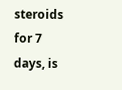steroids for 7 days, is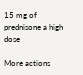15 mg of prednisone a high dose

More actions